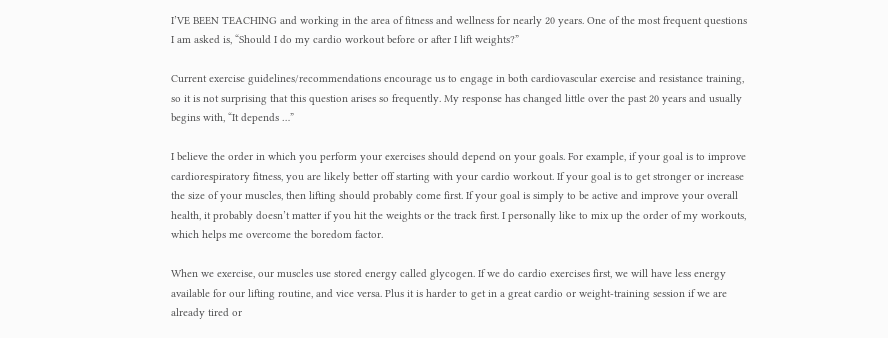I’VE BEEN TEACHING and working in the area of fitness and wellness for nearly 20 years. One of the most frequent questions I am asked is, “Should I do my cardio workout before or after I lift weights?”

Current exercise guidelines/recommendations encourage us to engage in both cardiovascular exercise and resistance training, so it is not surprising that this question arises so frequently. My response has changed little over the past 20 years and usually begins with, “It depends …”

I believe the order in which you perform your exercises should depend on your goals. For example, if your goal is to improve cardiorespiratory fitness, you are likely better off starting with your cardio workout. If your goal is to get stronger or increase the size of your muscles, then lifting should probably come first. If your goal is simply to be active and improve your overall health, it probably doesn’t matter if you hit the weights or the track first. I personally like to mix up the order of my workouts, which helps me overcome the boredom factor.

When we exercise, our muscles use stored energy called glycogen. If we do cardio exercises first, we will have less energy available for our lifting routine, and vice versa. Plus it is harder to get in a great cardio or weight-training session if we are already tired or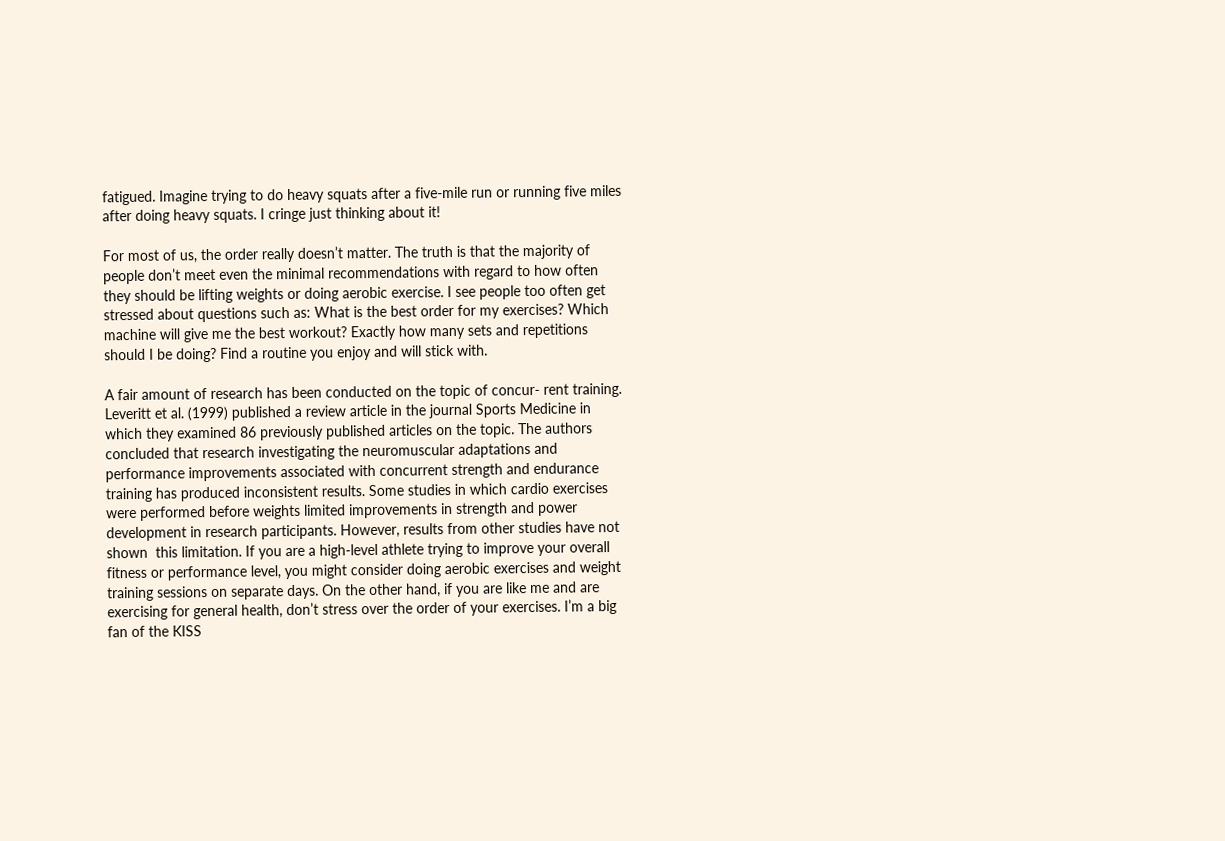fatigued. Imagine trying to do heavy squats after a five-mile run or running five miles after doing heavy squats. I cringe just thinking about it!

For most of us, the order really doesn’t matter. The truth is that the majority of people don’t meet even the minimal recommendations with regard to how often they should be lifting weights or doing aerobic exercise. I see people too often get stressed about questions such as: What is the best order for my exercises? Which machine will give me the best workout? Exactly how many sets and repetitions should I be doing? Find a routine you enjoy and will stick with.

A fair amount of research has been conducted on the topic of concur- rent training. Leveritt et al. (1999) published a review article in the journal Sports Medicine in which they examined 86 previously published articles on the topic. The authors concluded that research investigating the neuromuscular adaptations and performance improvements associated with concurrent strength and endurance training has produced inconsistent results. Some studies in which cardio exercises were performed before weights limited improvements in strength and power development in research participants. However, results from other studies have not shown  this limitation. If you are a high-level athlete trying to improve your overall fitness or performance level, you might consider doing aerobic exercises and weight training sessions on separate days. On the other hand, if you are like me and are exercising for general health, don’t stress over the order of your exercises. I’m a big fan of the KISS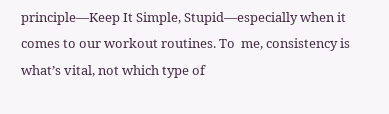principle—Keep It Simple, Stupid—especially when it comes to our workout routines. To  me, consistency is what’s vital, not which type of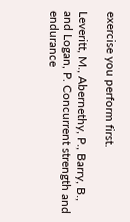exercise you perform first.

Leveritt, M., Abernethy, P., Barry, B., and Logan, P. Concurrent strength and endurance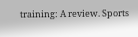training: A review. Sports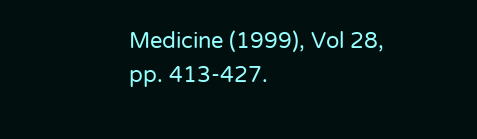Medicine (1999), Vol 28, pp. 413-427.